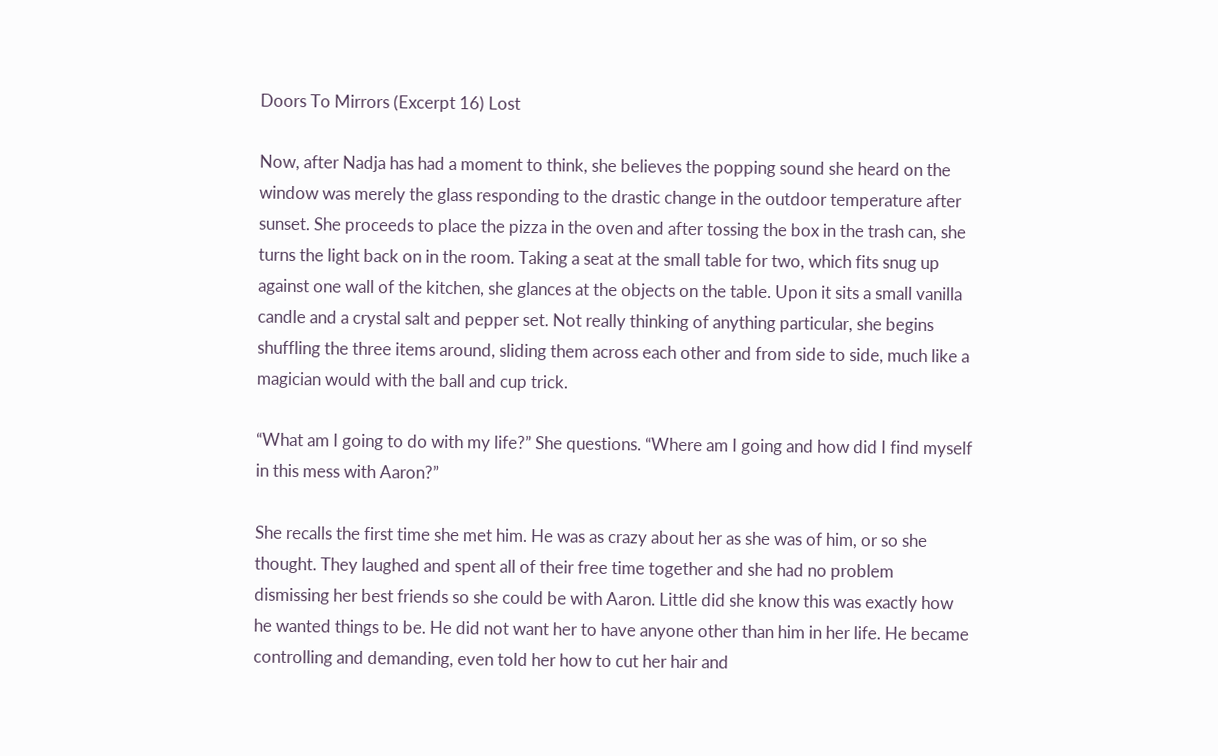Doors To Mirrors (Excerpt 16) Lost

Now, after Nadja has had a moment to think, she believes the popping sound she heard on the window was merely the glass responding to the drastic change in the outdoor temperature after sunset. She proceeds to place the pizza in the oven and after tossing the box in the trash can, she turns the light back on in the room. Taking a seat at the small table for two, which fits snug up against one wall of the kitchen, she glances at the objects on the table. Upon it sits a small vanilla candle and a crystal salt and pepper set. Not really thinking of anything particular, she begins shuffling the three items around, sliding them across each other and from side to side, much like a magician would with the ball and cup trick.

“What am I going to do with my life?” She questions. “Where am I going and how did I find myself in this mess with Aaron?”

She recalls the first time she met him. He was as crazy about her as she was of him, or so she thought. They laughed and spent all of their free time together and she had no problem dismissing her best friends so she could be with Aaron. Little did she know this was exactly how he wanted things to be. He did not want her to have anyone other than him in her life. He became controlling and demanding, even told her how to cut her hair and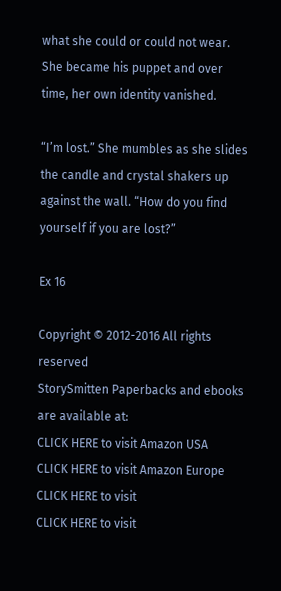what she could or could not wear. She became his puppet and over time, her own identity vanished.

“I’m lost.” She mumbles as she slides the candle and crystal shakers up against the wall. “How do you find yourself if you are lost?”

Ex 16

Copyright © 2012-2016 All rights reserved
StorySmitten Paperbacks and ebooks are available at:
CLICK HERE to visit Amazon USA
CLICK HERE to visit Amazon Europe
CLICK HERE to visit
CLICK HERE to visit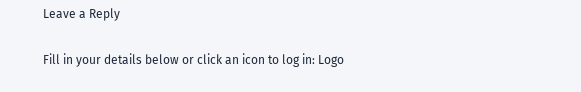Leave a Reply

Fill in your details below or click an icon to log in: Logo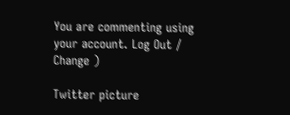You are commenting using your account. Log Out / Change )

Twitter picture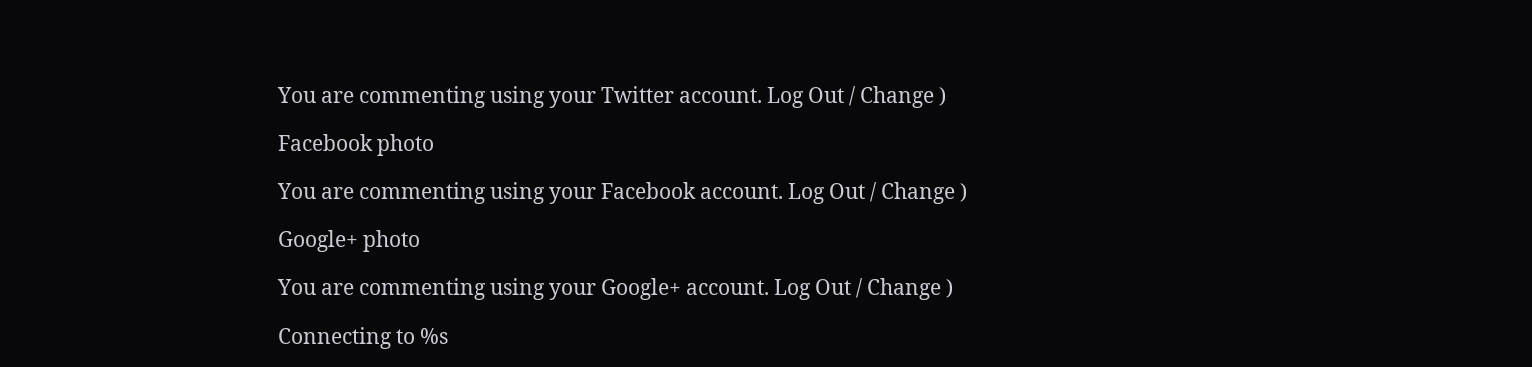You are commenting using your Twitter account. Log Out / Change )

Facebook photo

You are commenting using your Facebook account. Log Out / Change )

Google+ photo

You are commenting using your Google+ account. Log Out / Change )

Connecting to %s